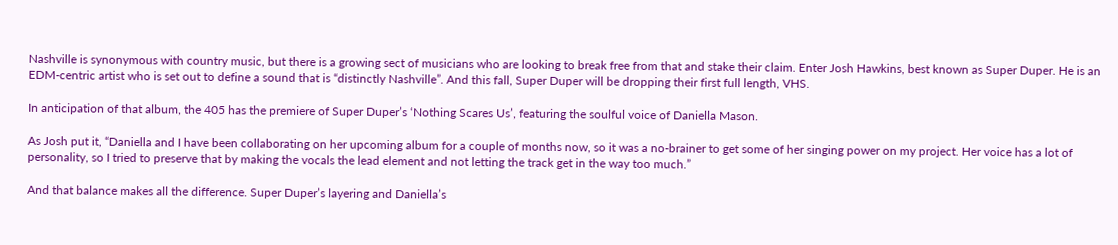Nashville is synonymous with country music, but there is a growing sect of musicians who are looking to break free from that and stake their claim. Enter Josh Hawkins, best known as Super Duper. He is an EDM-centric artist who is set out to define a sound that is “distinctly Nashville”. And this fall, Super Duper will be dropping their first full length, VHS.

In anticipation of that album, the 405 has the premiere of Super Duper’s ‘Nothing Scares Us’, featuring the soulful voice of Daniella Mason.

As Josh put it, “Daniella and I have been collaborating on her upcoming album for a couple of months now, so it was a no-brainer to get some of her singing power on my project. Her voice has a lot of personality, so I tried to preserve that by making the vocals the lead element and not letting the track get in the way too much.”

And that balance makes all the difference. Super Duper’s layering and Daniella’s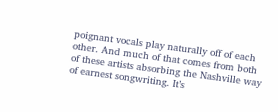poignant vocals play naturally off of each other. And much of that comes from both of these artists absorbing the Nashville way of earnest songwriting. It’s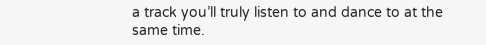a track you’ll truly listen to and dance to at the same time.